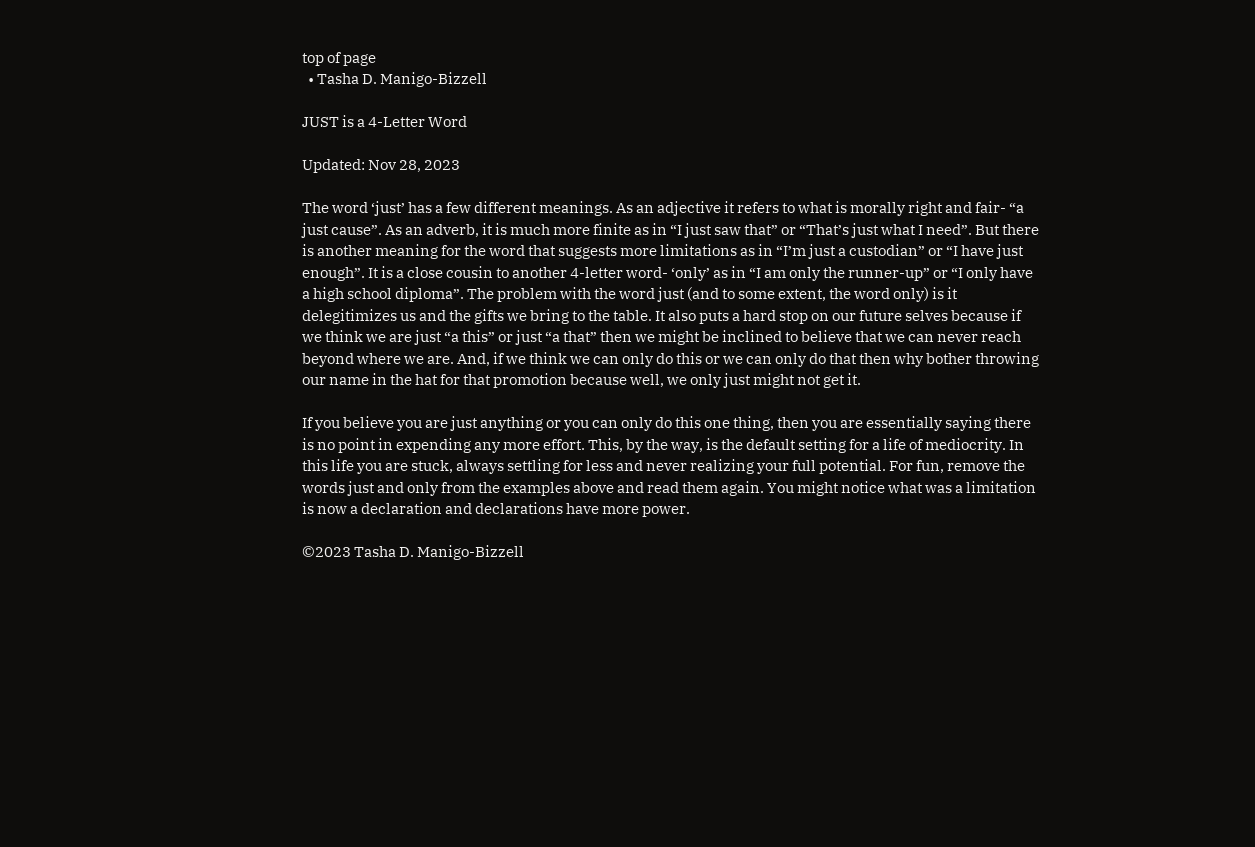top of page
  • Tasha D. Manigo-Bizzell

JUST is a 4-Letter Word

Updated: Nov 28, 2023

The word ‘just’ has a few different meanings. As an adjective it refers to what is morally right and fair- “a just cause”. As an adverb, it is much more finite as in “I just saw that” or “That’s just what I need”. But there is another meaning for the word that suggests more limitations as in “I’m just a custodian” or “I have just enough”. It is a close cousin to another 4-letter word- ‘only’ as in “I am only the runner-up” or “I only have a high school diploma”. The problem with the word just (and to some extent, the word only) is it delegitimizes us and the gifts we bring to the table. It also puts a hard stop on our future selves because if we think we are just “a this” or just “a that” then we might be inclined to believe that we can never reach beyond where we are. And, if we think we can only do this or we can only do that then why bother throwing our name in the hat for that promotion because well, we only just might not get it.

If you believe you are just anything or you can only do this one thing, then you are essentially saying there is no point in expending any more effort. This, by the way, is the default setting for a life of mediocrity. In this life you are stuck, always settling for less and never realizing your full potential. For fun, remove the words just and only from the examples above and read them again. You might notice what was a limitation is now a declaration and declarations have more power.

©2023 Tasha D. Manigo-Bizzell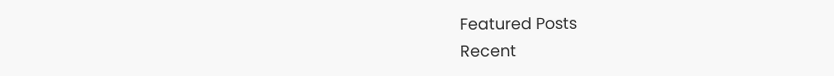Featured Posts
Recent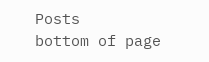Posts
bottom of page